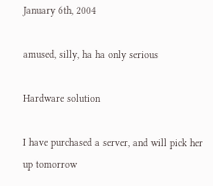January 6th, 2004

amused, silly, ha ha only serious

Hardware solution

I have purchased a server, and will pick her up tomorrow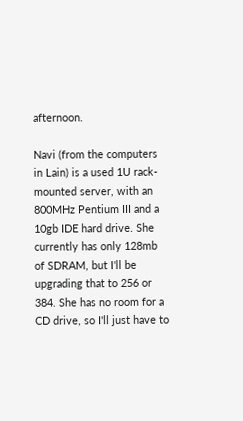afternoon.

Navi (from the computers in Lain) is a used 1U rack-mounted server, with an 800MHz Pentium III and a 10gb IDE hard drive. She currently has only 128mb of SDRAM, but I'll be upgrading that to 256 or 384. She has no room for a CD drive, so I'll just have to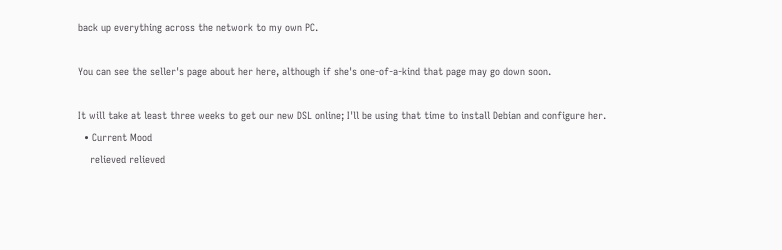back up everything across the network to my own PC.

You can see the seller's page about her here, although if she's one-of-a-kind that page may go down soon.

It will take at least three weeks to get our new DSL online; I'll be using that time to install Debian and configure her.
  • Current Mood
    relieved relieved